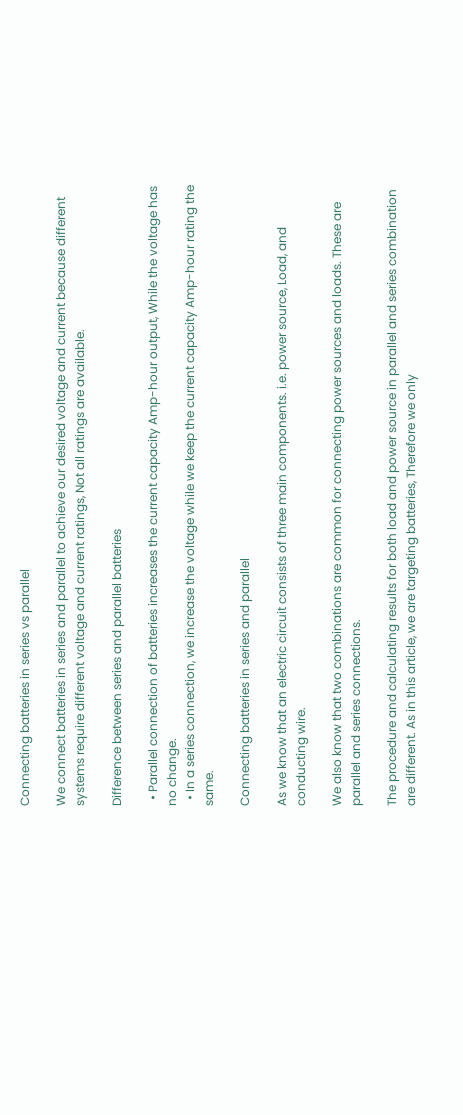Connecting batteries in series vs parallel

We connect batteries in series and parallel to achieve our desired voltage and current because different systems require different voltage and current ratings, Not all ratings are available.

Difference between series and parallel batteries

  • Parallel connection of batteries increases the current capacity Amp-hour output, While the voltage has no change.
  • In a series connection, we increase the voltage while we keep the current capacity Amp-hour rating the same.

Connecting batteries in series and parallel

As we know that an electric circuit consists of three main components. i.e. power source, Load, and conducting wire.

We also know that two combinations are common for connecting power sources and loads. These are parallel and series connections.

The procedure and calculating results for both load and power source in parallel and series combination are different. As in this article, we are targeting batteries, Therefore we only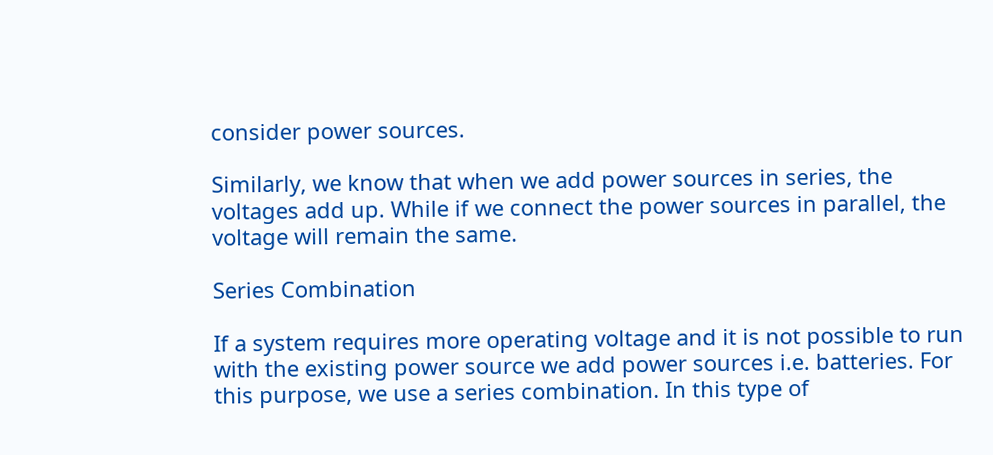consider power sources.

Similarly, we know that when we add power sources in series, the voltages add up. While if we connect the power sources in parallel, the voltage will remain the same.

Series Combination

If a system requires more operating voltage and it is not possible to run with the existing power source we add power sources i.e. batteries. For this purpose, we use a series combination. In this type of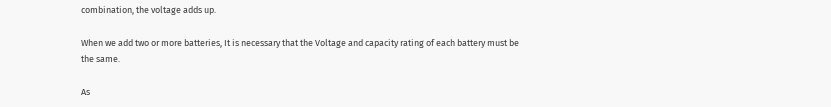combination, the voltage adds up.

When we add two or more batteries, It is necessary that the Voltage and capacity rating of each battery must be the same.

As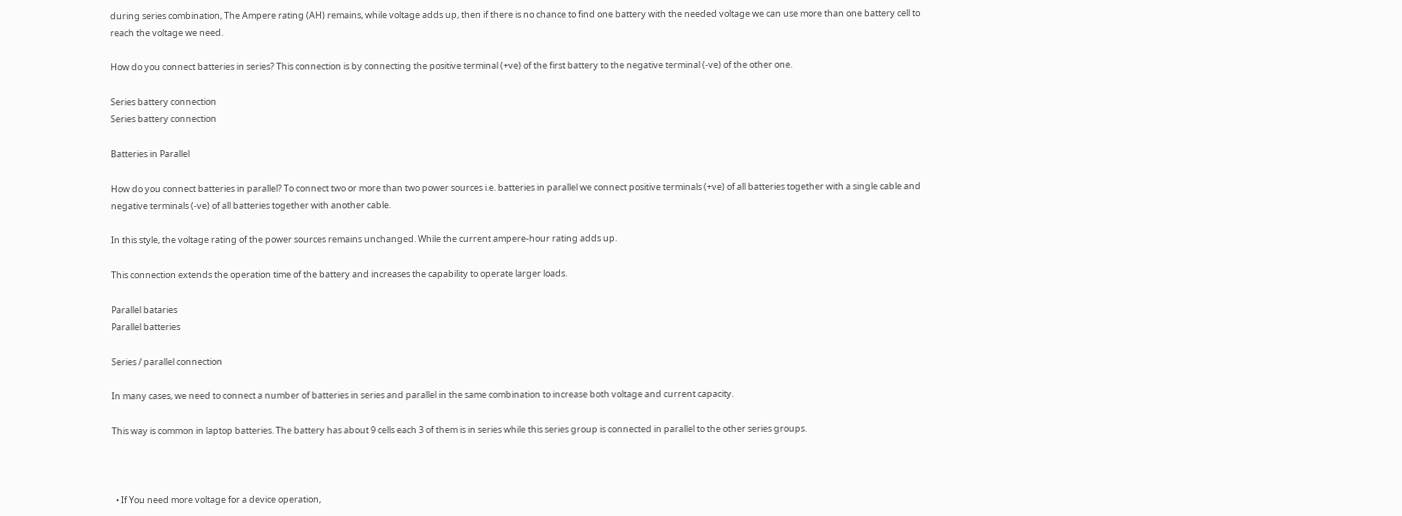during series combination, The Ampere rating (AH) remains, while voltage adds up, then if there is no chance to find one battery with the needed voltage we can use more than one battery cell to reach the voltage we need.

How do you connect batteries in series? This connection is by connecting the positive terminal (+ve) of the first battery to the negative terminal (-ve) of the other one.

Series battery connection
Series battery connection

Batteries in Parallel

How do you connect batteries in parallel? To connect two or more than two power sources i.e. batteries in parallel we connect positive terminals (+ve) of all batteries together with a single cable and negative terminals (-ve) of all batteries together with another cable.

In this style, the voltage rating of the power sources remains unchanged. While the current ampere-hour rating adds up.

This connection extends the operation time of the battery and increases the capability to operate larger loads.

Parallel bataries
Parallel batteries

Series / parallel connection

In many cases, we need to connect a number of batteries in series and parallel in the same combination to increase both voltage and current capacity.

This way is common in laptop batteries. The battery has about 9 cells each 3 of them is in series while this series group is connected in parallel to the other series groups.



  • If You need more voltage for a device operation,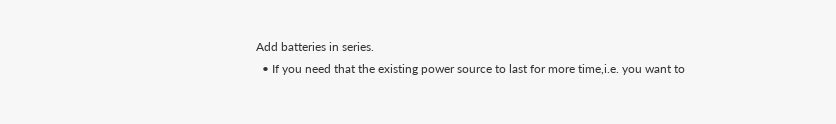Add batteries in series.
  • If you need that the existing power source to last for more time,i.e. you want to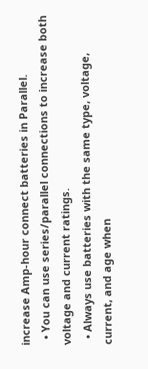increase Amp-hour connect batteries in Parallel.
  • You can use series/parallel connections to increase both voltage and current ratings.
  • Always use batteries with the same type, voltage, current, and age when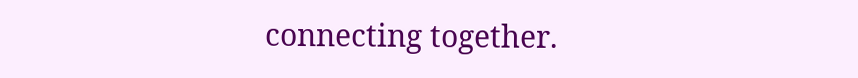connecting together.